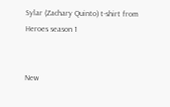Sylar (Zachary Quinto) t-shirt from Heroes season 1


New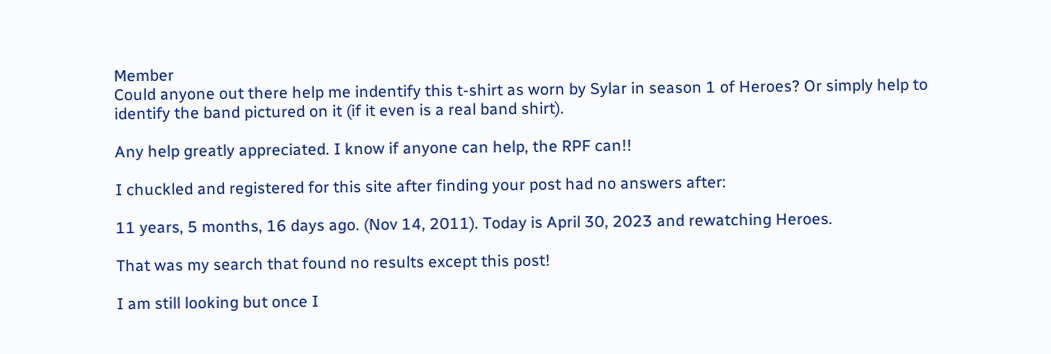Member
Could anyone out there help me indentify this t-shirt as worn by Sylar in season 1 of Heroes? Or simply help to identify the band pictured on it (if it even is a real band shirt).

Any help greatly appreciated. I know if anyone can help, the RPF can!!

I chuckled and registered for this site after finding your post had no answers after:

11 years, 5 months, 16 days ago. (Nov 14, 2011). Today is April 30, 2023 and rewatching Heroes.

That was my search that found no results except this post!

I am still looking but once I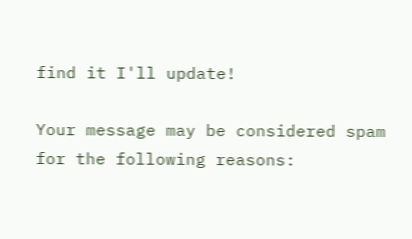find it I'll update!

Your message may be considered spam for the following reasons: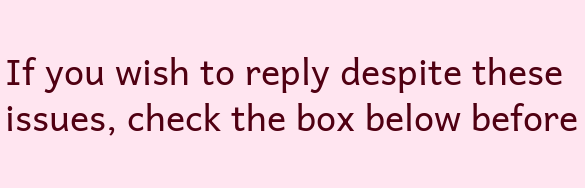If you wish to reply despite these issues, check the box below before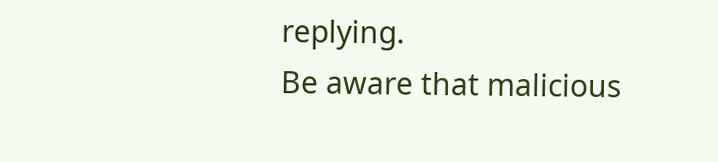replying.
Be aware that malicious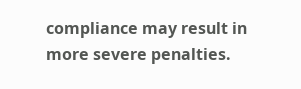compliance may result in more severe penalties.